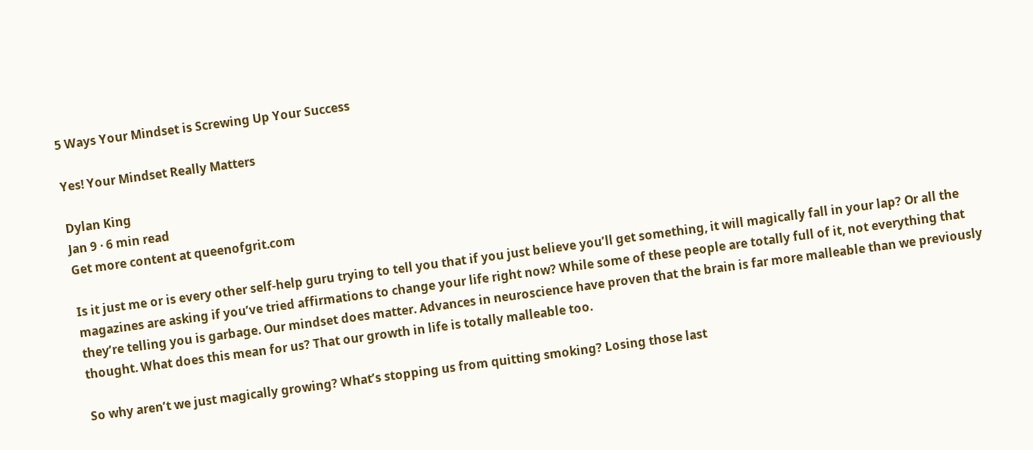5 Ways Your Mindset is Screwing Up Your Success

Yes! Your Mindset Really Matters

Dylan King
Jan 9 · 6 min read
Get more content at queenofgrit.com

Is it just me or is every other self-help guru trying to tell you that if you just believe you’ll get something, it will magically fall in your lap? Or all the magazines are asking if you’ve tried affirmations to change your life right now? While some of these people are totally full of it, not everything that they’re telling you is garbage. Our mindset does matter. Advances in neuroscience have proven that the brain is far more malleable than we previously thought. What does this mean for us? That our growth in life is totally malleable too.

So why aren’t we just magically growing? What’s stopping us from quitting smoking? Losing those last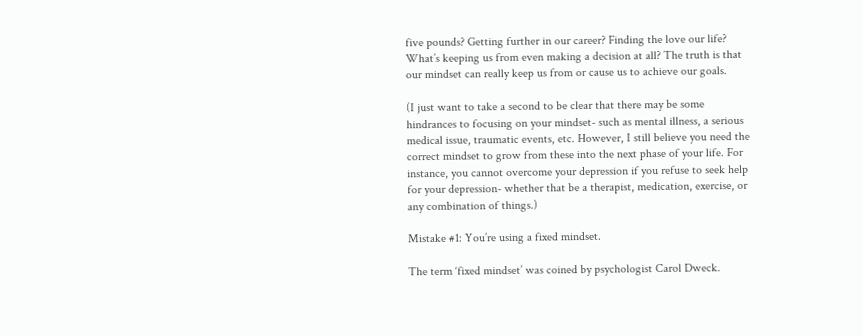five pounds? Getting further in our career? Finding the love our life? What’s keeping us from even making a decision at all? The truth is that our mindset can really keep us from or cause us to achieve our goals.

(I just want to take a second to be clear that there may be some hindrances to focusing on your mindset- such as mental illness, a serious medical issue, traumatic events, etc. However, I still believe you need the correct mindset to grow from these into the next phase of your life. For instance, you cannot overcome your depression if you refuse to seek help for your depression- whether that be a therapist, medication, exercise, or any combination of things.)

Mistake #1: You’re using a fixed mindset.

The term ‘fixed mindset’ was coined by psychologist Carol Dweck.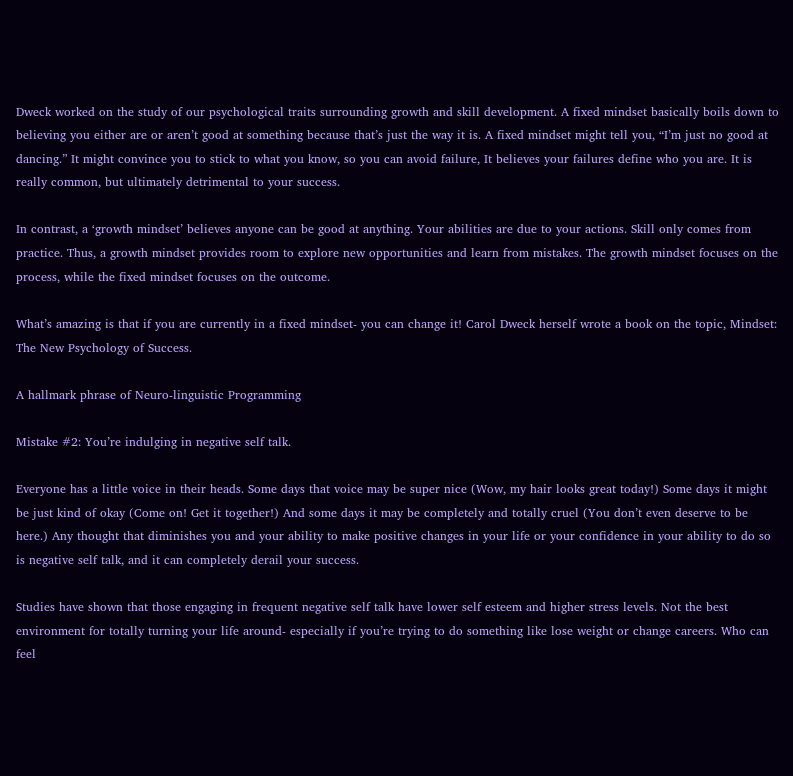Dweck worked on the study of our psychological traits surrounding growth and skill development. A fixed mindset basically boils down to believing you either are or aren’t good at something because that’s just the way it is. A fixed mindset might tell you, “I’m just no good at dancing.” It might convince you to stick to what you know, so you can avoid failure, It believes your failures define who you are. It is really common, but ultimately detrimental to your success.

In contrast, a ‘growth mindset’ believes anyone can be good at anything. Your abilities are due to your actions. Skill only comes from practice. Thus, a growth mindset provides room to explore new opportunities and learn from mistakes. The growth mindset focuses on the process, while the fixed mindset focuses on the outcome.

What’s amazing is that if you are currently in a fixed mindset- you can change it! Carol Dweck herself wrote a book on the topic, Mindset: The New Psychology of Success.

A hallmark phrase of Neuro-linguistic Programming

Mistake #2: You’re indulging in negative self talk.

Everyone has a little voice in their heads. Some days that voice may be super nice (Wow, my hair looks great today!) Some days it might be just kind of okay (Come on! Get it together!) And some days it may be completely and totally cruel (You don’t even deserve to be here.) Any thought that diminishes you and your ability to make positive changes in your life or your confidence in your ability to do so is negative self talk, and it can completely derail your success.

Studies have shown that those engaging in frequent negative self talk have lower self esteem and higher stress levels. Not the best environment for totally turning your life around- especially if you’re trying to do something like lose weight or change careers. Who can feel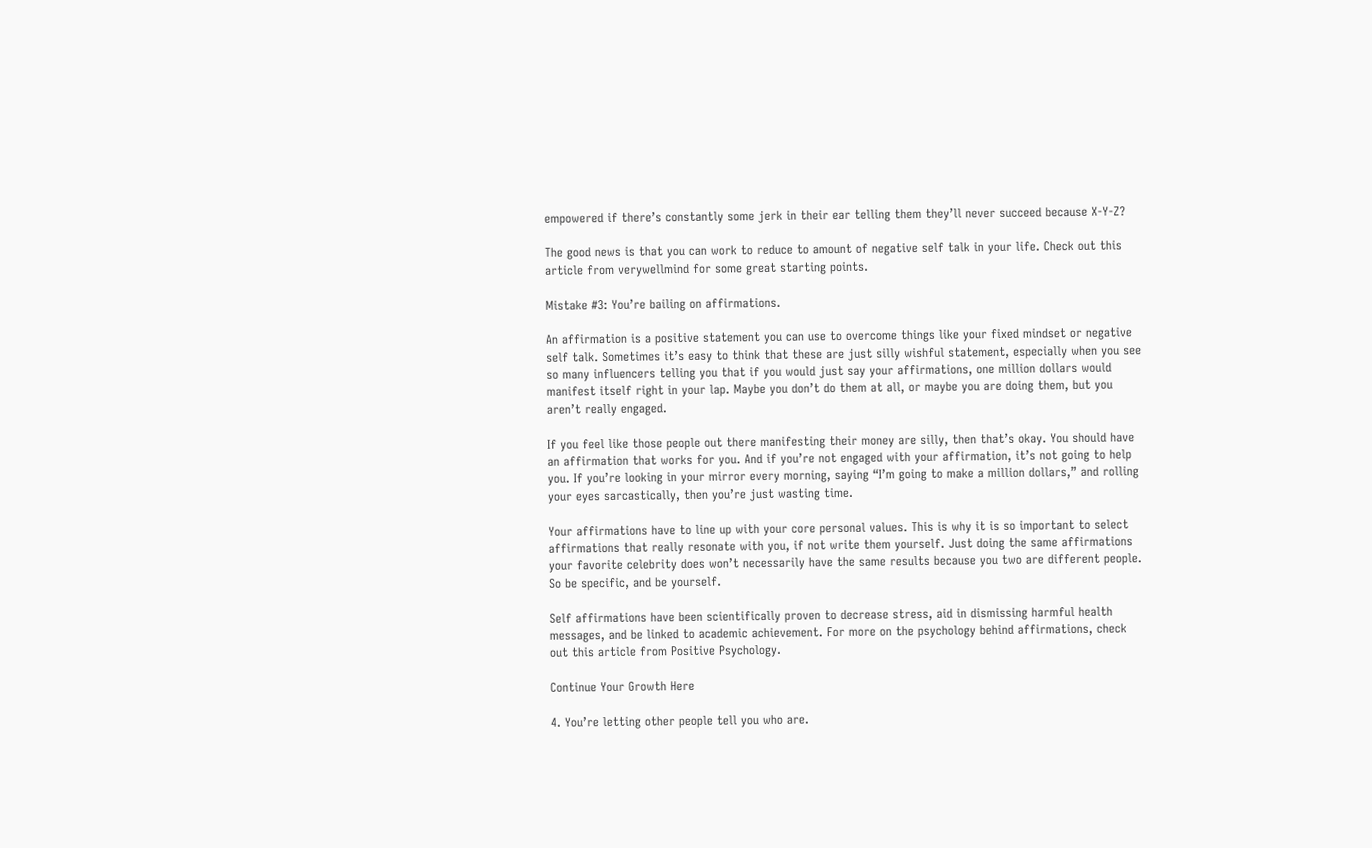empowered if there’s constantly some jerk in their ear telling them they’ll never succeed because X-Y-Z?

The good news is that you can work to reduce to amount of negative self talk in your life. Check out this article from verywellmind for some great starting points.

Mistake #3: You’re bailing on affirmations.

An affirmation is a positive statement you can use to overcome things like your fixed mindset or negative self talk. Sometimes it’s easy to think that these are just silly wishful statement, especially when you see so many influencers telling you that if you would just say your affirmations, one million dollars would manifest itself right in your lap. Maybe you don’t do them at all, or maybe you are doing them, but you aren’t really engaged.

If you feel like those people out there manifesting their money are silly, then that’s okay. You should have an affirmation that works for you. And if you’re not engaged with your affirmation, it’s not going to help you. If you’re looking in your mirror every morning, saying “I’m going to make a million dollars,” and rolling your eyes sarcastically, then you’re just wasting time.

Your affirmations have to line up with your core personal values. This is why it is so important to select affirmations that really resonate with you, if not write them yourself. Just doing the same affirmations your favorite celebrity does won’t necessarily have the same results because you two are different people. So be specific, and be yourself.

Self affirmations have been scientifically proven to decrease stress, aid in dismissing harmful health messages, and be linked to academic achievement. For more on the psychology behind affirmations, check out this article from Positive Psychology.

Continue Your Growth Here

4. You’re letting other people tell you who are.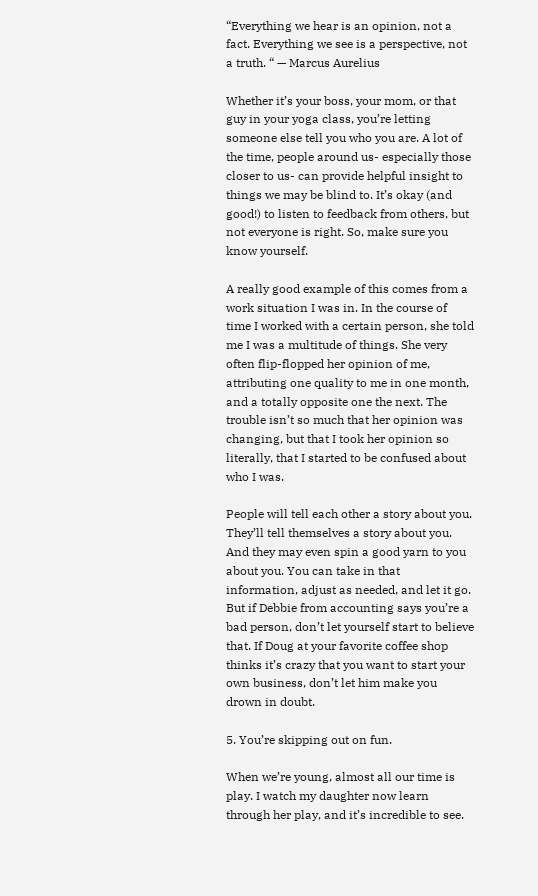“Everything we hear is an opinion, not a fact. Everything we see is a perspective, not a truth. “ — Marcus Aurelius

Whether it’s your boss, your mom, or that guy in your yoga class, you’re letting someone else tell you who you are. A lot of the time, people around us- especially those closer to us- can provide helpful insight to things we may be blind to. It’s okay (and good!) to listen to feedback from others, but not everyone is right. So, make sure you know yourself.

A really good example of this comes from a work situation I was in. In the course of time I worked with a certain person, she told me I was a multitude of things. She very often flip-flopped her opinion of me, attributing one quality to me in one month, and a totally opposite one the next. The trouble isn’t so much that her opinion was changing, but that I took her opinion so literally, that I started to be confused about who I was.

People will tell each other a story about you. They’ll tell themselves a story about you. And they may even spin a good yarn to you about you. You can take in that information, adjust as needed, and let it go. But if Debbie from accounting says you’re a bad person, don’t let yourself start to believe that. If Doug at your favorite coffee shop thinks it’s crazy that you want to start your own business, don’t let him make you drown in doubt.

5. You’re skipping out on fun.

When we’re young, almost all our time is play. I watch my daughter now learn through her play, and it’s incredible to see.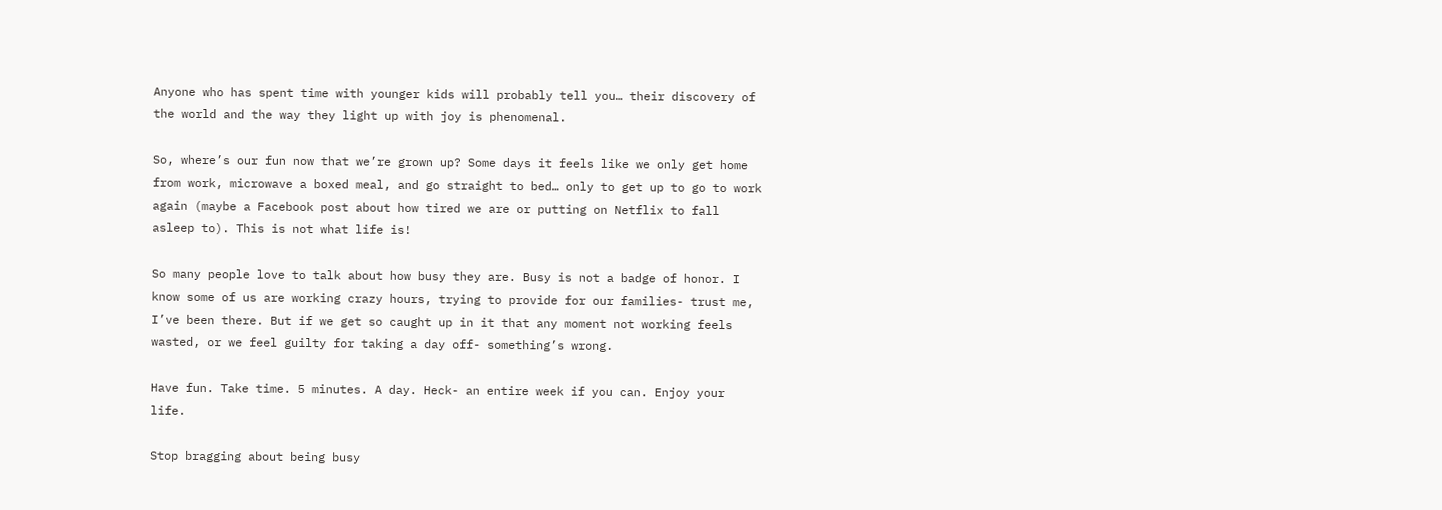Anyone who has spent time with younger kids will probably tell you… their discovery of the world and the way they light up with joy is phenomenal.

So, where’s our fun now that we’re grown up? Some days it feels like we only get home from work, microwave a boxed meal, and go straight to bed… only to get up to go to work again (maybe a Facebook post about how tired we are or putting on Netflix to fall asleep to). This is not what life is!

So many people love to talk about how busy they are. Busy is not a badge of honor. I know some of us are working crazy hours, trying to provide for our families- trust me, I’ve been there. But if we get so caught up in it that any moment not working feels wasted, or we feel guilty for taking a day off- something’s wrong.

Have fun. Take time. 5 minutes. A day. Heck- an entire week if you can. Enjoy your life.

Stop bragging about being busy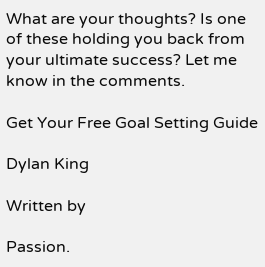What are your thoughts? Is one of these holding you back from your ultimate success? Let me know in the comments.

Get Your Free Goal Setting Guide

Dylan King

Written by

Passion.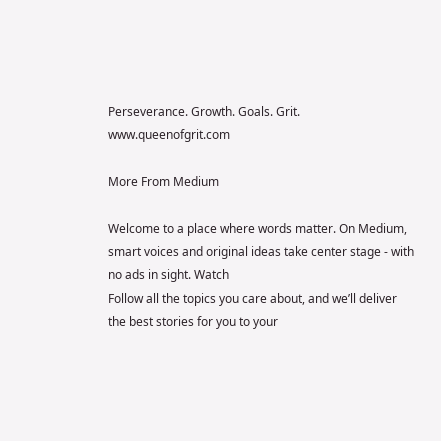Perseverance. Growth. Goals. Grit. www.queenofgrit.com

More From Medium

Welcome to a place where words matter. On Medium, smart voices and original ideas take center stage - with no ads in sight. Watch
Follow all the topics you care about, and we’ll deliver the best stories for you to your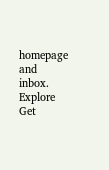homepage and inbox. Explore
Get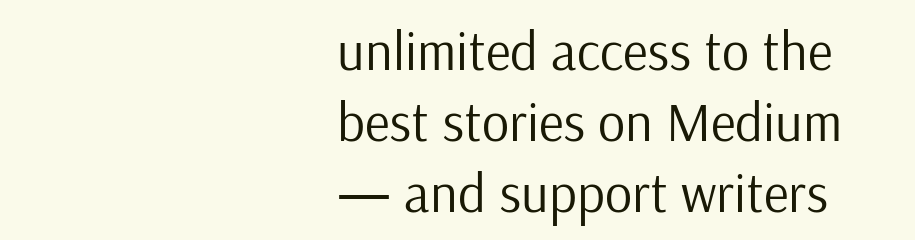unlimited access to the best stories on Medium — and support writers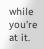while you’re at it.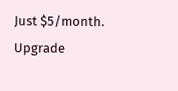Just $5/month. Upgrade